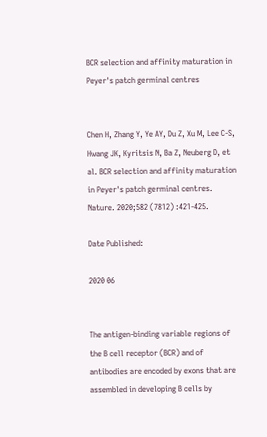BCR selection and affinity maturation in Peyer's patch germinal centres


Chen H, Zhang Y, Ye AY, Du Z, Xu M, Lee C-S, Hwang JK, Kyritsis N, Ba Z, Neuberg D, et al. BCR selection and affinity maturation in Peyer's patch germinal centres. Nature. 2020;582 (7812) :421-425.

Date Published:

2020 06


The antigen-binding variable regions of the B cell receptor (BCR) and of antibodies are encoded by exons that are assembled in developing B cells by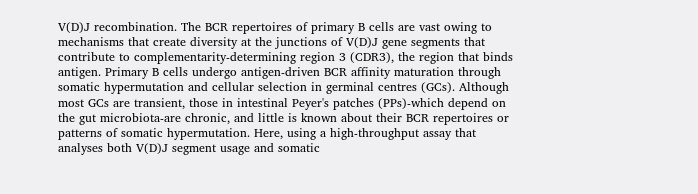V(D)J recombination. The BCR repertoires of primary B cells are vast owing to mechanisms that create diversity at the junctions of V(D)J gene segments that contribute to complementarity-determining region 3 (CDR3), the region that binds antigen. Primary B cells undergo antigen-driven BCR affinity maturation through somatic hypermutation and cellular selection in germinal centres (GCs). Although most GCs are transient, those in intestinal Peyer's patches (PPs)-which depend on the gut microbiota-are chronic, and little is known about their BCR repertoires or patterns of somatic hypermutation. Here, using a high-throughput assay that analyses both V(D)J segment usage and somatic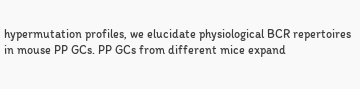hypermutation profiles, we elucidate physiological BCR repertoires in mouse PP GCs. PP GCs from different mice expand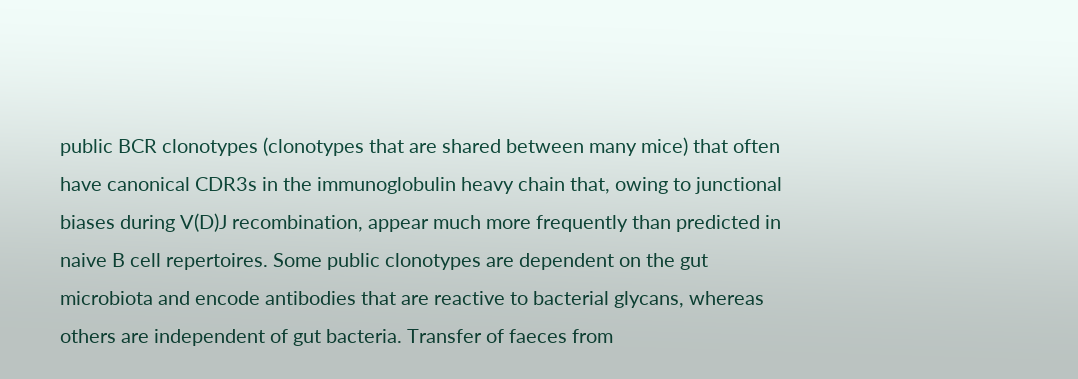public BCR clonotypes (clonotypes that are shared between many mice) that often have canonical CDR3s in the immunoglobulin heavy chain that, owing to junctional biases during V(D)J recombination, appear much more frequently than predicted in naive B cell repertoires. Some public clonotypes are dependent on the gut microbiota and encode antibodies that are reactive to bacterial glycans, whereas others are independent of gut bacteria. Transfer of faeces from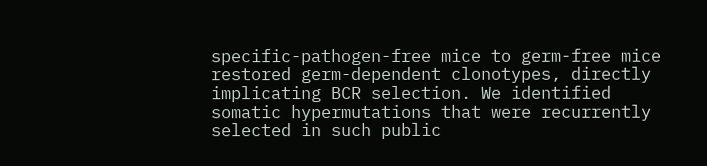specific-pathogen-free mice to germ-free mice restored germ-dependent clonotypes, directly implicating BCR selection. We identified somatic hypermutations that were recurrently selected in such public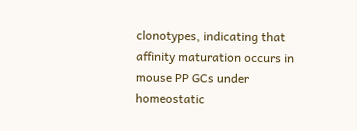clonotypes, indicating that affinity maturation occurs in mouse PP GCs under homeostatic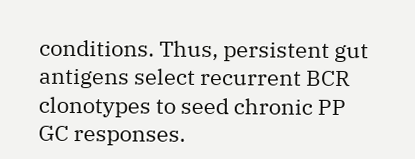conditions. Thus, persistent gut antigens select recurrent BCR clonotypes to seed chronic PP GC responses.